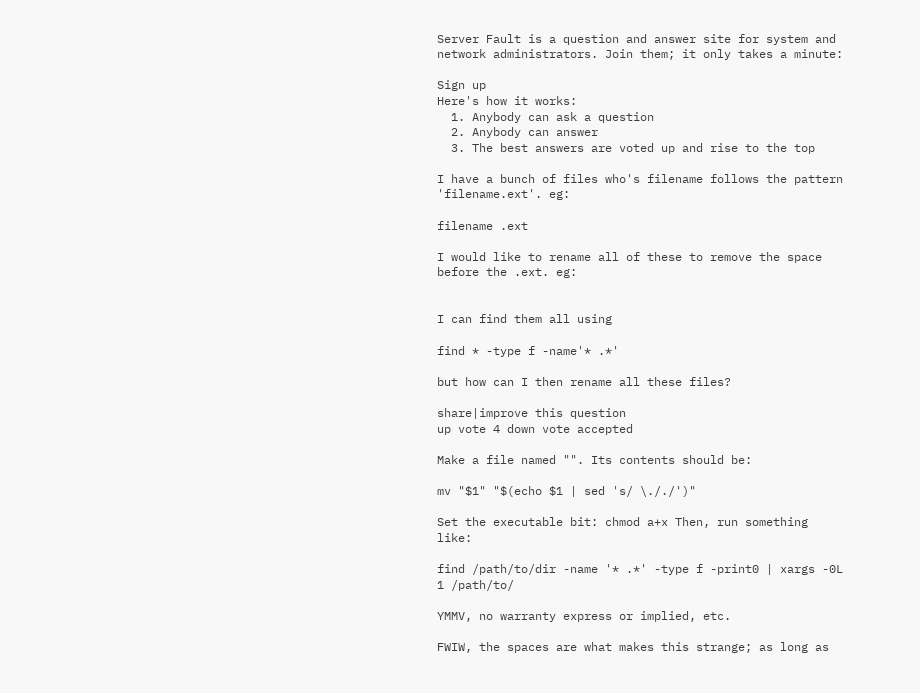Server Fault is a question and answer site for system and network administrators. Join them; it only takes a minute:

Sign up
Here's how it works:
  1. Anybody can ask a question
  2. Anybody can answer
  3. The best answers are voted up and rise to the top

I have a bunch of files who's filename follows the pattern 'filename.ext'. eg:

filename .ext

I would like to rename all of these to remove the space before the .ext. eg:


I can find them all using

find * -type f -name'* .*'

but how can I then rename all these files?

share|improve this question
up vote 4 down vote accepted

Make a file named "". Its contents should be:

mv "$1" "$(echo $1 | sed 's/ \././')"

Set the executable bit: chmod a+x Then, run something like:

find /path/to/dir -name '* .*' -type f -print0 | xargs -0L 1 /path/to/

YMMV, no warranty express or implied, etc.

FWIW, the spaces are what makes this strange; as long as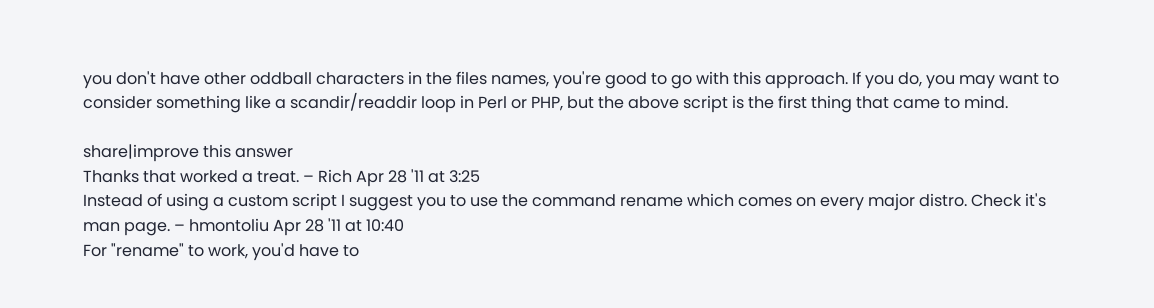you don't have other oddball characters in the files names, you're good to go with this approach. If you do, you may want to consider something like a scandir/readdir loop in Perl or PHP, but the above script is the first thing that came to mind.

share|improve this answer
Thanks that worked a treat. – Rich Apr 28 '11 at 3:25
Instead of using a custom script I suggest you to use the command rename which comes on every major distro. Check it's man page. – hmontoliu Apr 28 '11 at 10:40
For "rename" to work, you'd have to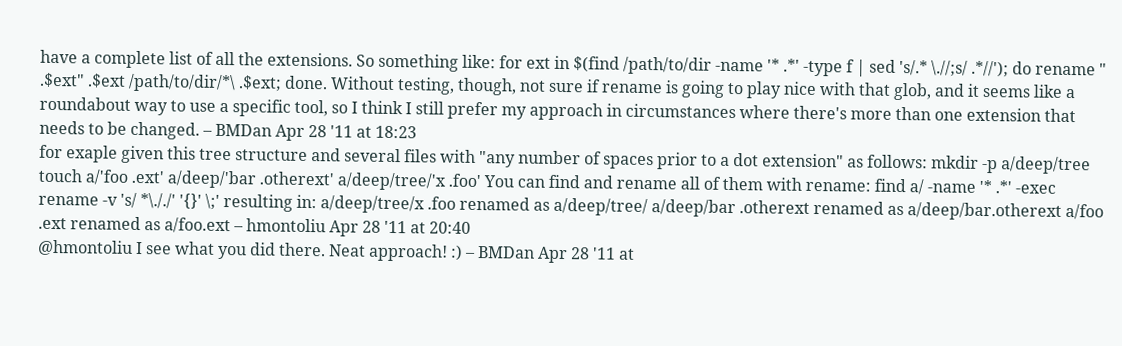have a complete list of all the extensions. So something like: for ext in $(find /path/to/dir -name '* .*' -type f | sed 's/.* \.//;s/ .*//'); do rename " .$ext" .$ext /path/to/dir/*\ .$ext; done. Without testing, though, not sure if rename is going to play nice with that glob, and it seems like a roundabout way to use a specific tool, so I think I still prefer my approach in circumstances where there's more than one extension that needs to be changed. – BMDan Apr 28 '11 at 18:23
for exaple given this tree structure and several files with "any number of spaces prior to a dot extension" as follows: mkdir -p a/deep/tree touch a/'foo .ext' a/deep/'bar .otherext' a/deep/tree/'x .foo' You can find and rename all of them with rename: find a/ -name '* .*' -exec rename -v 's/ *\././' '{}' \;' resulting in: a/deep/tree/x .foo renamed as a/deep/tree/ a/deep/bar .otherext renamed as a/deep/bar.otherext a/foo .ext renamed as a/foo.ext – hmontoliu Apr 28 '11 at 20:40
@hmontoliu I see what you did there. Neat approach! :) – BMDan Apr 28 '11 at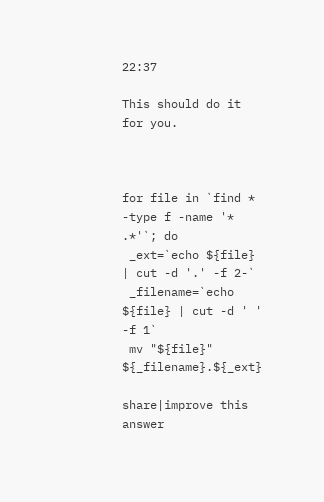22:37

This should do it for you.



for file in `find * -type f -name '* .*'`; do
 _ext=`echo ${file} | cut -d '.' -f 2-`
 _filename=`echo ${file} | cut -d ' ' -f 1`
 mv "${file}" ${_filename}.${_ext}

share|improve this answer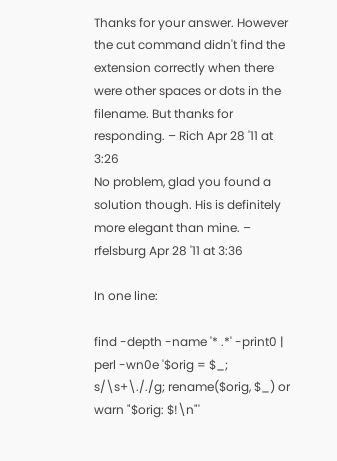Thanks for your answer. However the cut command didn't find the extension correctly when there were other spaces or dots in the filename. But thanks for responding. – Rich Apr 28 '11 at 3:26
No problem, glad you found a solution though. His is definitely more elegant than mine. – rfelsburg Apr 28 '11 at 3:36

In one line:

find -depth -name '* .*' -print0 |
perl -wn0e '$orig = $_; s/\s+\././g; rename($orig, $_) or warn "$orig: $!\n"'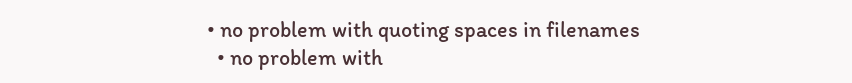• no problem with quoting spaces in filenames
  • no problem with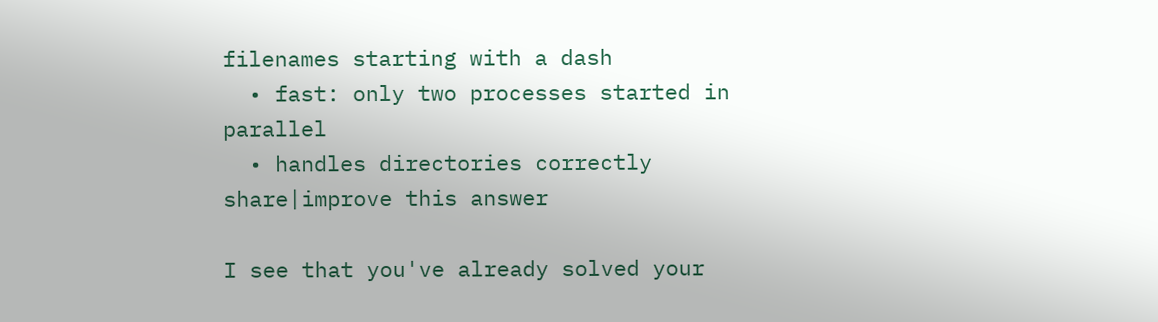filenames starting with a dash
  • fast: only two processes started in parallel
  • handles directories correctly
share|improve this answer

I see that you've already solved your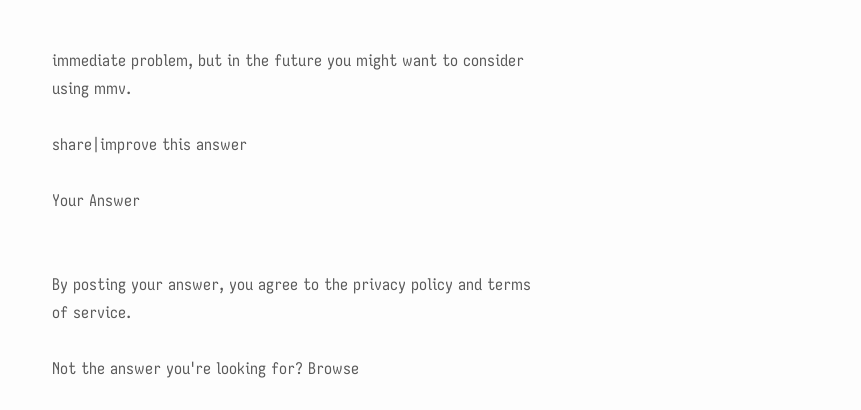immediate problem, but in the future you might want to consider using mmv.

share|improve this answer

Your Answer


By posting your answer, you agree to the privacy policy and terms of service.

Not the answer you're looking for? Browse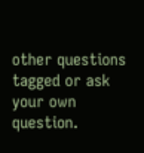other questions tagged or ask your own question.